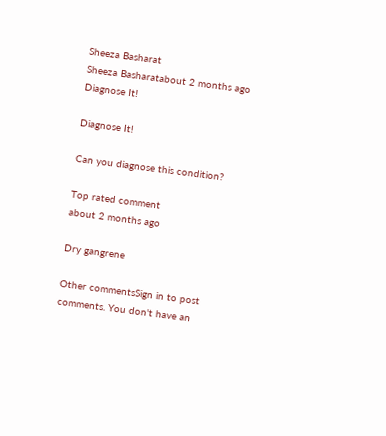Sheeza Basharat
Sheeza Basharatabout 2 months ago
Diagnose It!

Diagnose It!

Can you diagnose this condition?

Top rated comment
about 2 months ago

Dry gangrene

Other commentsSign in to post comments. You don't have an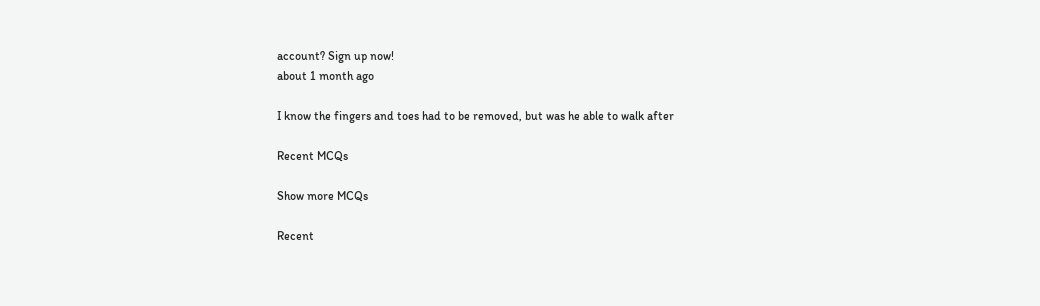account? Sign up now!
about 1 month ago

I know the fingers and toes had to be removed, but was he able to walk after

Recent MCQs

Show more MCQs

Recent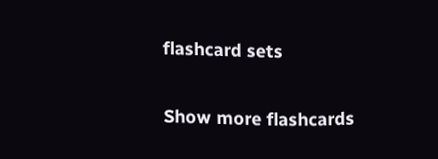flashcard sets

Show more flashcards